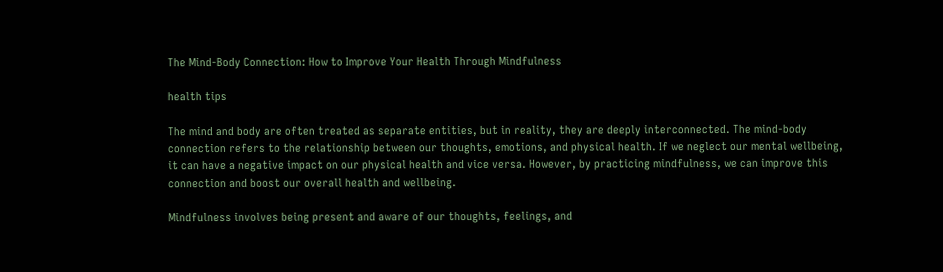The Mind-Body Connection: How to Improve Your Health Through Mindfulness

health tips

The mind and body are often treated as separate entities, but in reality, they are deeply interconnected. The mind-body connection refers to the relationship between our thoughts, emotions, and physical health. If we neglect our mental wellbeing, it can have a negative impact on our physical health and vice versa. However, by practicing mindfulness, we can improve this connection and boost our overall health and wellbeing.

Mindfulness involves being present and aware of our thoughts, feelings, and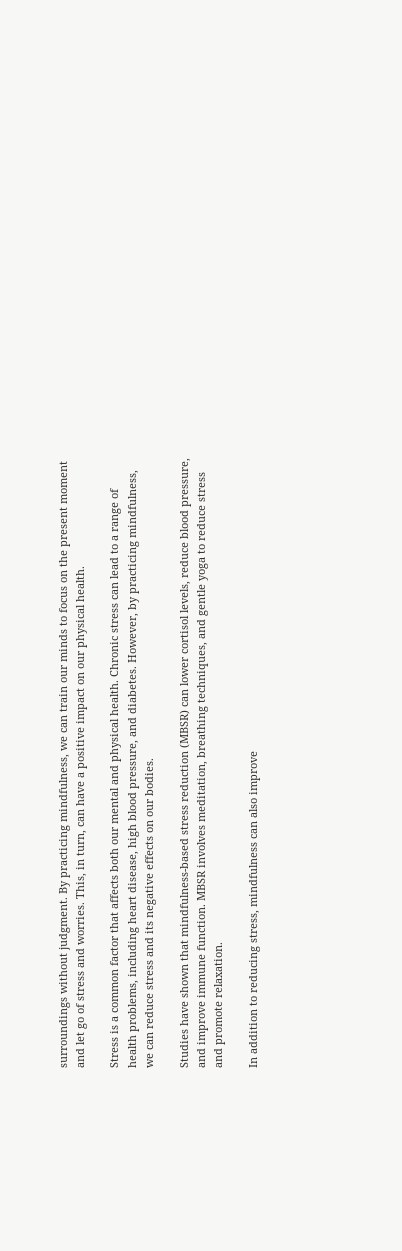surroundings without judgment. By practicing mindfulness, we can train our minds to focus on the present moment and let go of stress and worries. This, in turn, can have a positive impact on our physical health.

Stress is a common factor that affects both our mental and physical health. Chronic stress can lead to a range of health problems, including heart disease, high blood pressure, and diabetes. However, by practicing mindfulness, we can reduce stress and its negative effects on our bodies.

Studies have shown that mindfulness-based stress reduction (MBSR) can lower cortisol levels, reduce blood pressure, and improve immune function. MBSR involves meditation, breathing techniques, and gentle yoga to reduce stress and promote relaxation.

In addition to reducing stress, mindfulness can also improve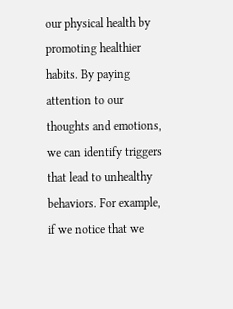our physical health by promoting healthier habits. By paying attention to our thoughts and emotions, we can identify triggers that lead to unhealthy behaviors. For example, if we notice that we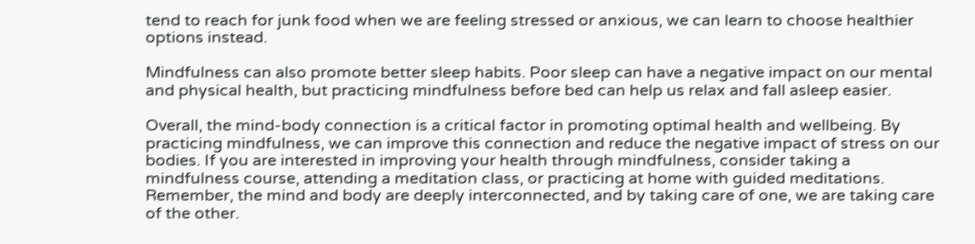tend to reach for junk food when we are feeling stressed or anxious, we can learn to choose healthier options instead.

Mindfulness can also promote better sleep habits. Poor sleep can have a negative impact on our mental and physical health, but practicing mindfulness before bed can help us relax and fall asleep easier.

Overall, the mind-body connection is a critical factor in promoting optimal health and wellbeing. By practicing mindfulness, we can improve this connection and reduce the negative impact of stress on our bodies. If you are interested in improving your health through mindfulness, consider taking a mindfulness course, attending a meditation class, or practicing at home with guided meditations. Remember, the mind and body are deeply interconnected, and by taking care of one, we are taking care of the other.